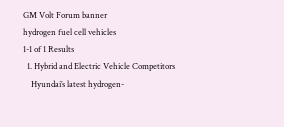GM Volt Forum banner
hydrogen fuel cell vehicles
1-1 of 1 Results
  1. Hybrid and Electric Vehicle Competitors
    Hyundai’s latest hydrogen-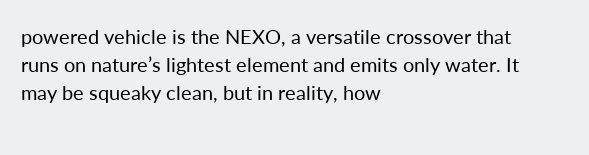powered vehicle is the NEXO, a versatile crossover that runs on nature’s lightest element and emits only water. It may be squeaky clean, but in reality, how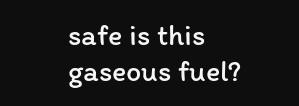safe is this gaseous fuel?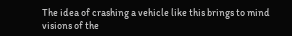The idea of crashing a vehicle like this brings to mind visions of the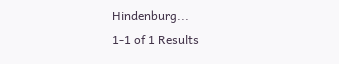Hindenburg...
1-1 of 1 Results